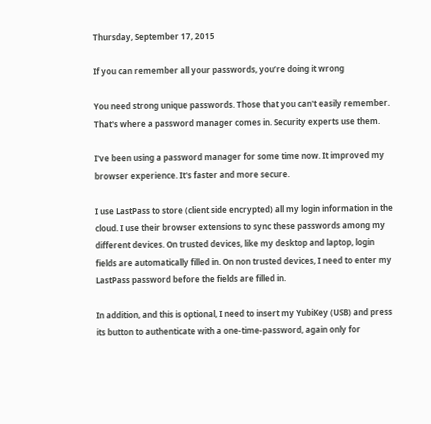Thursday, September 17, 2015

If you can remember all your passwords, you’re doing it wrong

You need strong unique passwords. Those that you can't easily remember. That's where a password manager comes in. Security experts use them.

I've been using a password manager for some time now. It improved my browser experience. It's faster and more secure.

I use LastPass to store (client side encrypted) all my login information in the cloud. I use their browser extensions to sync these passwords among my different devices. On trusted devices, like my desktop and laptop, login fields are automatically filled in. On non trusted devices, I need to enter my LastPass password before the fields are filled in.

In addition, and this is optional, I need to insert my YubiKey (USB) and press its button to authenticate with a one-time-password, again only for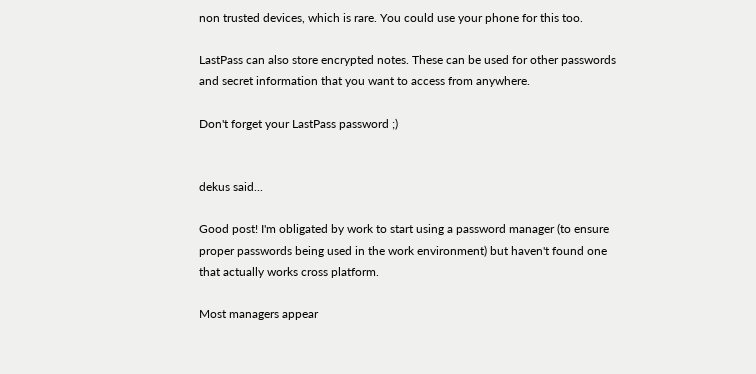non trusted devices, which is rare. You could use your phone for this too.

LastPass can also store encrypted notes. These can be used for other passwords and secret information that you want to access from anywhere.

Don't forget your LastPass password ;)


dekus said...

Good post! I'm obligated by work to start using a password manager (to ensure proper passwords being used in the work environment) but haven't found one that actually works cross platform.

Most managers appear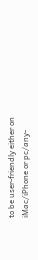to be user-friendly either on iMac/iPhone or pc/any-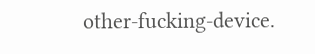other-fucking-device.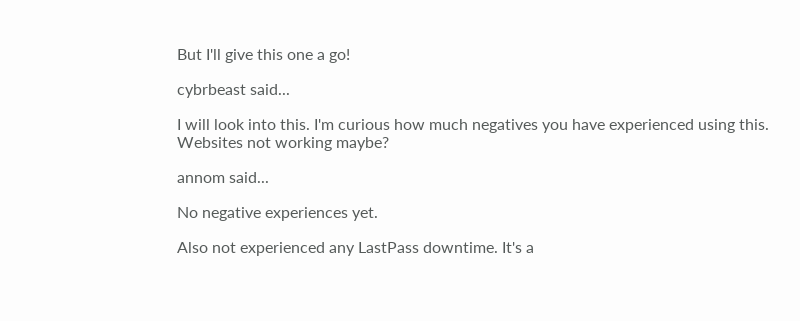But I'll give this one a go!

cybrbeast said...

I will look into this. I'm curious how much negatives you have experienced using this. Websites not working maybe?

annom said...

No negative experiences yet.

Also not experienced any LastPass downtime. It's a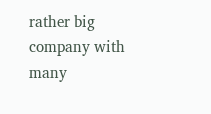rather big company with many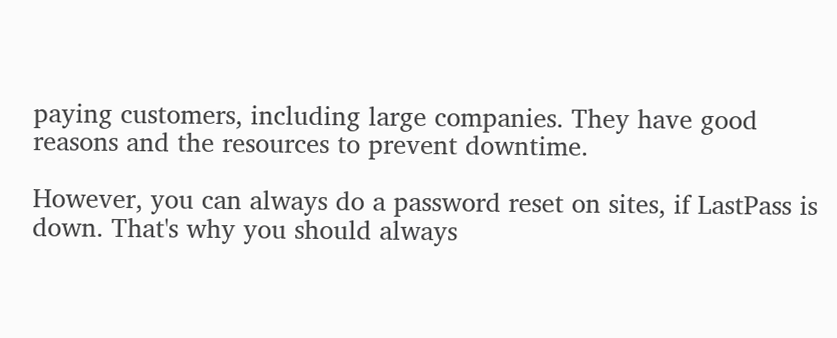paying customers, including large companies. They have good reasons and the resources to prevent downtime.

However, you can always do a password reset on sites, if LastPass is down. That's why you should always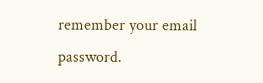remember your email password.